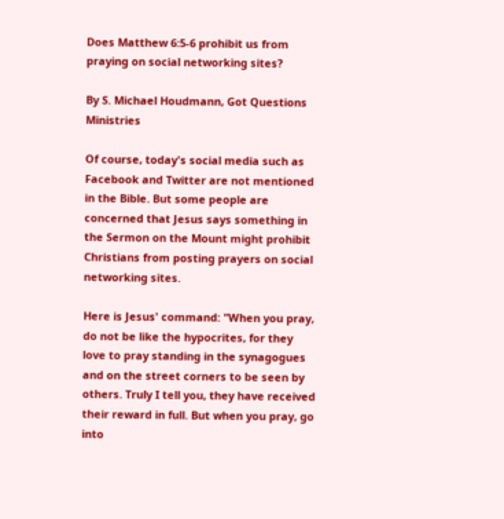Does Matthew 6:5-6 prohibit us from praying on social networking sites?

By S. Michael Houdmann, Got Questions Ministries

Of course, today's social media such as Facebook and Twitter are not mentioned in the Bible. But some people are concerned that Jesus says something in the Sermon on the Mount might prohibit Christians from posting prayers on social networking sites.

Here is Jesus' command: "When you pray, do not be like the hypocrites, for they love to pray standing in the synagogues and on the street corners to be seen by others. Truly I tell you, they have received their reward in full. But when you pray, go into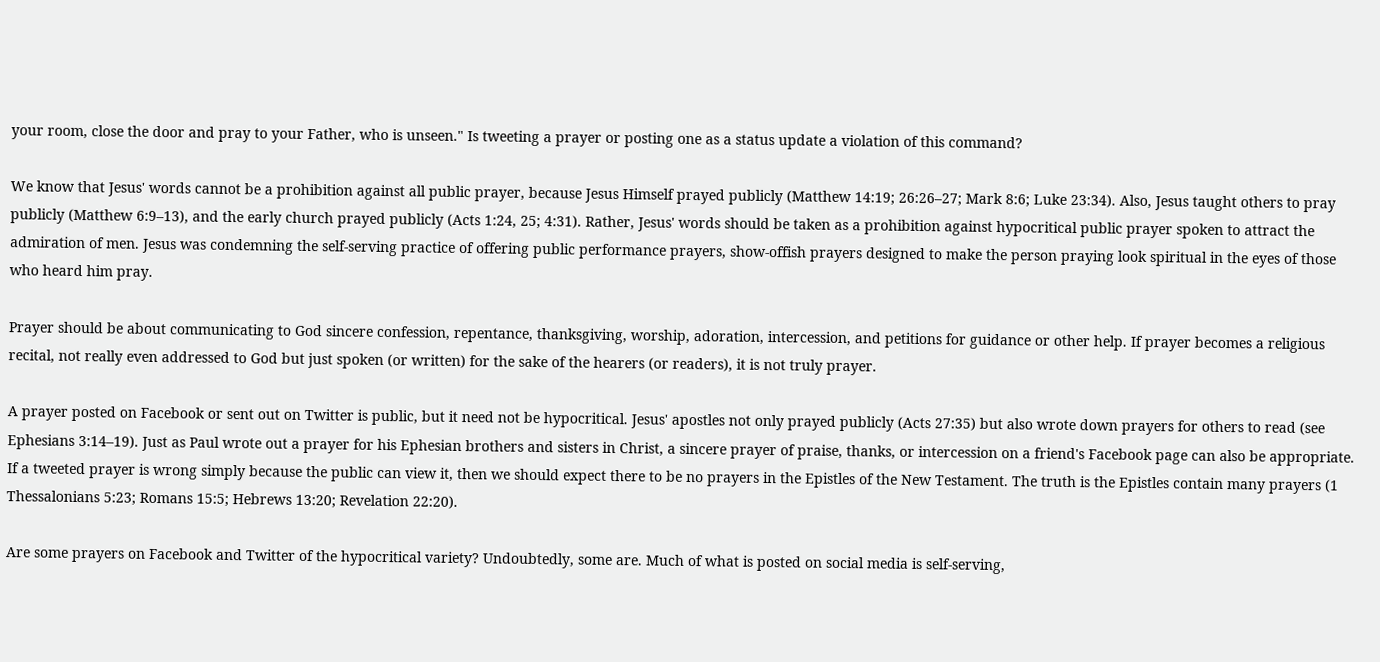your room, close the door and pray to your Father, who is unseen." Is tweeting a prayer or posting one as a status update a violation of this command?

We know that Jesus' words cannot be a prohibition against all public prayer, because Jesus Himself prayed publicly (Matthew 14:19; 26:26–27; Mark 8:6; Luke 23:34). Also, Jesus taught others to pray publicly (Matthew 6:9–13), and the early church prayed publicly (Acts 1:24, 25; 4:31). Rather, Jesus' words should be taken as a prohibition against hypocritical public prayer spoken to attract the admiration of men. Jesus was condemning the self-serving practice of offering public performance prayers, show-offish prayers designed to make the person praying look spiritual in the eyes of those who heard him pray.

Prayer should be about communicating to God sincere confession, repentance, thanksgiving, worship, adoration, intercession, and petitions for guidance or other help. If prayer becomes a religious recital, not really even addressed to God but just spoken (or written) for the sake of the hearers (or readers), it is not truly prayer.

A prayer posted on Facebook or sent out on Twitter is public, but it need not be hypocritical. Jesus' apostles not only prayed publicly (Acts 27:35) but also wrote down prayers for others to read (see Ephesians 3:14–19). Just as Paul wrote out a prayer for his Ephesian brothers and sisters in Christ, a sincere prayer of praise, thanks, or intercession on a friend's Facebook page can also be appropriate. If a tweeted prayer is wrong simply because the public can view it, then we should expect there to be no prayers in the Epistles of the New Testament. The truth is the Epistles contain many prayers (1 Thessalonians 5:23; Romans 15:5; Hebrews 13:20; Revelation 22:20).

Are some prayers on Facebook and Twitter of the hypocritical variety? Undoubtedly, some are. Much of what is posted on social media is self-serving,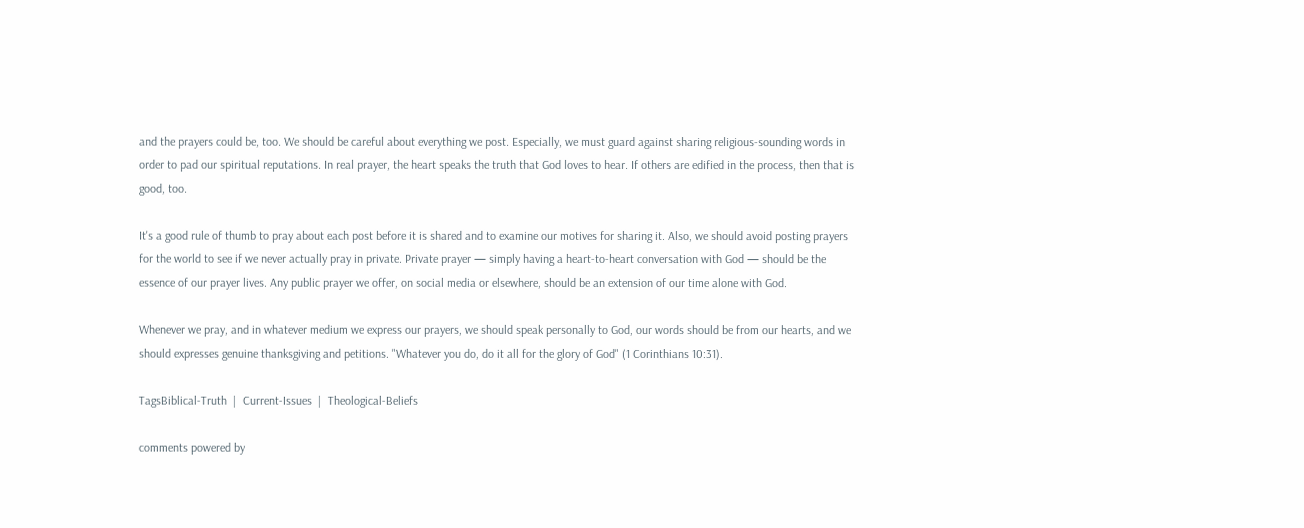and the prayers could be, too. We should be careful about everything we post. Especially, we must guard against sharing religious-sounding words in order to pad our spiritual reputations. In real prayer, the heart speaks the truth that God loves to hear. If others are edified in the process, then that is good, too.

It's a good rule of thumb to pray about each post before it is shared and to examine our motives for sharing it. Also, we should avoid posting prayers for the world to see if we never actually pray in private. Private prayer — simply having a heart-to-heart conversation with God — should be the essence of our prayer lives. Any public prayer we offer, on social media or elsewhere, should be an extension of our time alone with God.

Whenever we pray, and in whatever medium we express our prayers, we should speak personally to God, our words should be from our hearts, and we should expresses genuine thanksgiving and petitions. "Whatever you do, do it all for the glory of God" (1 Corinthians 10:31).

TagsBiblical-Truth  |  Current-Issues  |  Theological-Beliefs

comments powered by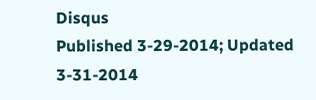Disqus
Published 3-29-2014; Updated 3-31-2014